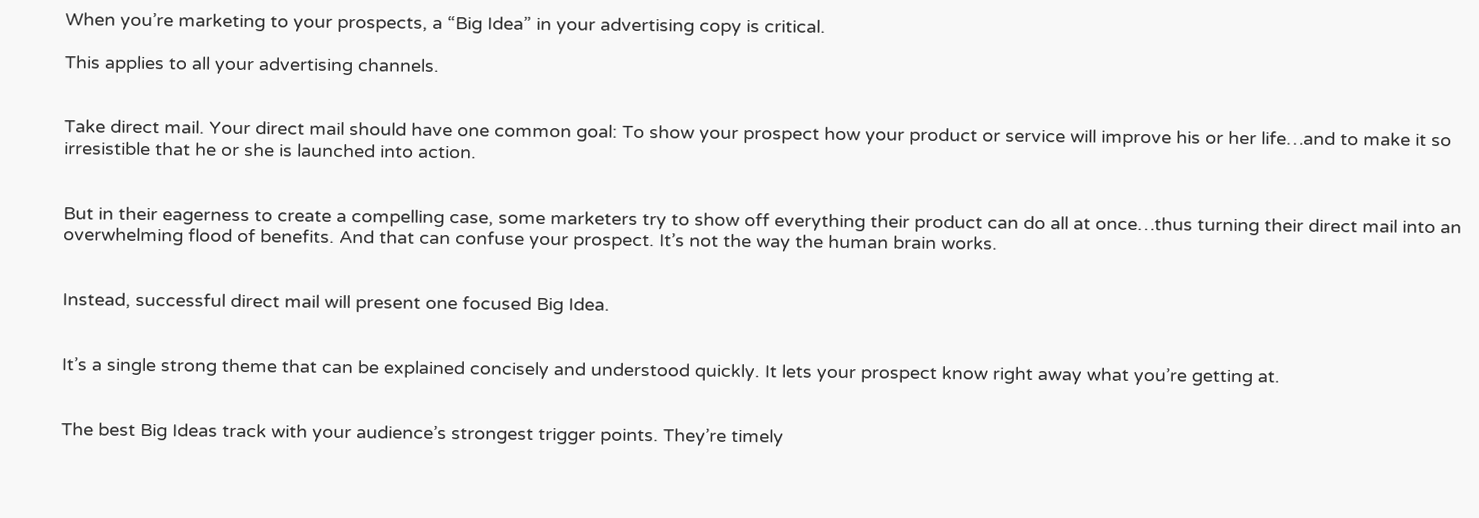When you’re marketing to your prospects, a “Big Idea” in your advertising copy is critical.

This applies to all your advertising channels.


Take direct mail. Your direct mail should have one common goal: To show your prospect how your product or service will improve his or her life…and to make it so irresistible that he or she is launched into action.


But in their eagerness to create a compelling case, some marketers try to show off everything their product can do all at once…thus turning their direct mail into an overwhelming flood of benefits. And that can confuse your prospect. It’s not the way the human brain works.


Instead, successful direct mail will present one focused Big Idea.


It’s a single strong theme that can be explained concisely and understood quickly. It lets your prospect know right away what you’re getting at.


The best Big Ideas track with your audience’s strongest trigger points. They’re timely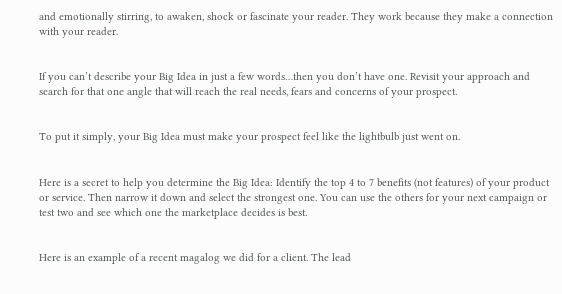and emotionally stirring, to awaken, shock or fascinate your reader. They work because they make a connection with your reader.


If you can’t describe your Big Idea in just a few words…then you don’t have one. Revisit your approach and search for that one angle that will reach the real needs, fears and concerns of your prospect.


To put it simply, your Big Idea must make your prospect feel like the lightbulb just went on.


Here is a secret to help you determine the Big Idea: Identify the top 4 to 7 benefits (not features) of your product or service. Then narrow it down and select the strongest one. You can use the others for your next campaign or test two and see which one the marketplace decides is best.


Here is an example of a recent magalog we did for a client. The lead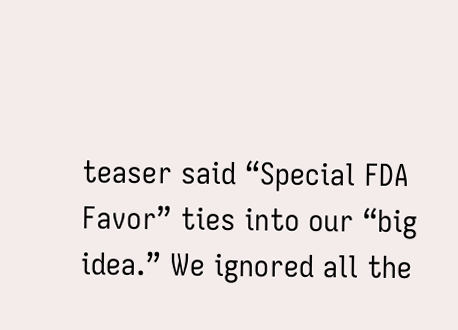teaser said “Special FDA Favor” ties into our “big idea.” We ignored all the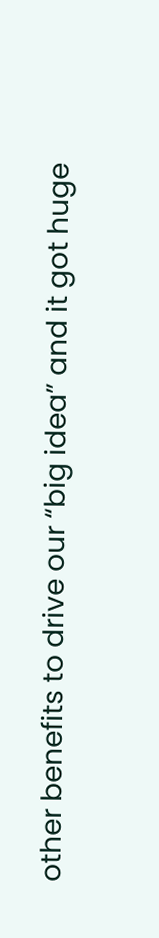other benefits to drive our “big idea” and it got huge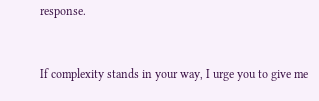response.


If complexity stands in your way, I urge you to give me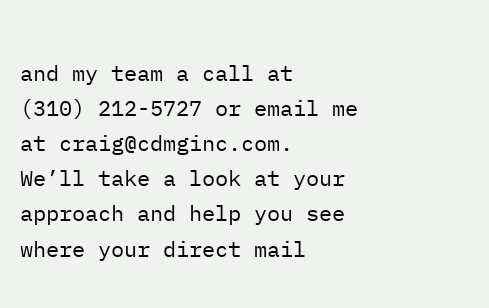and my team a call at (310) 212-5727 or email me at craig@cdmginc.com. We’ll take a look at your approach and help you see where your direct mail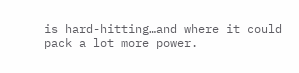is hard-hitting…and where it could pack a lot more power.